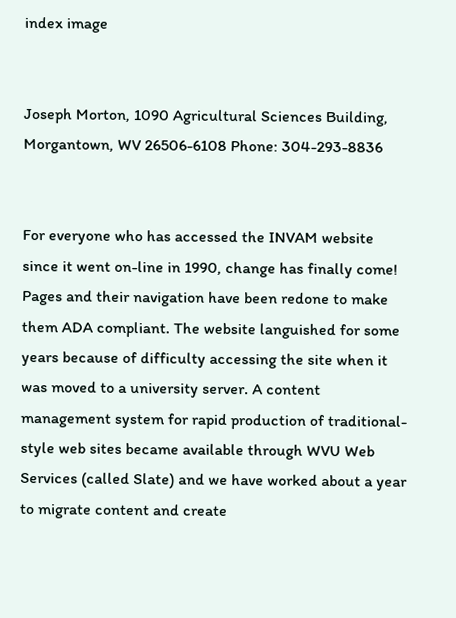index image


Joseph Morton, 1090 Agricultural Sciences Building, Morgantown, WV 26506-6108 Phone: 304-293-8836


For everyone who has accessed the INVAM website since it went on-line in 1990, change has finally come! Pages and their navigation have been redone to make them ADA compliant. The website languished for some years because of difficulty accessing the site when it was moved to a university server. A content management system for rapid production of traditional-style web sites became available through WVU Web Services (called Slate) and we have worked about a year to migrate content and create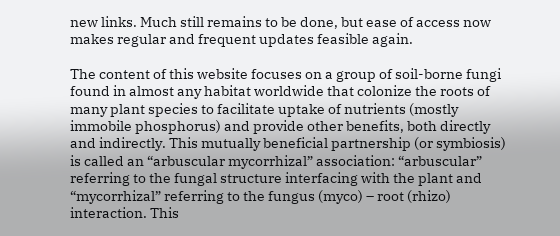new links. Much still remains to be done, but ease of access now makes regular and frequent updates feasible again.

The content of this website focuses on a group of soil-borne fungi found in almost any habitat worldwide that colonize the roots of many plant species to facilitate uptake of nutrients (mostly immobile phosphorus) and provide other benefits, both directly and indirectly. This mutually beneficial partnership (or symbiosis) is called an “arbuscular mycorrhizal” association: “arbuscular” referring to the fungal structure interfacing with the plant and “mycorrhizal” referring to the fungus (myco) – root (rhizo) interaction. This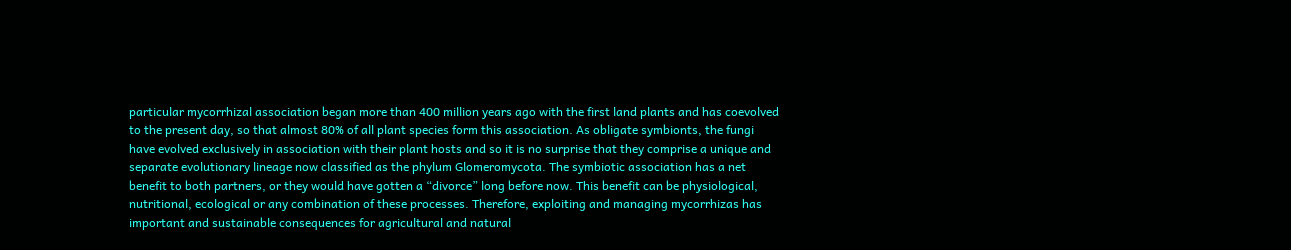particular mycorrhizal association began more than 400 million years ago with the first land plants and has coevolved to the present day, so that almost 80% of all plant species form this association. As obligate symbionts, the fungi have evolved exclusively in association with their plant hosts and so it is no surprise that they comprise a unique and separate evolutionary lineage now classified as the phylum Glomeromycota. The symbiotic association has a net benefit to both partners, or they would have gotten a “divorce” long before now. This benefit can be physiological, nutritional, ecological or any combination of these processes. Therefore, exploiting and managing mycorrhizas has important and sustainable consequences for agricultural and natural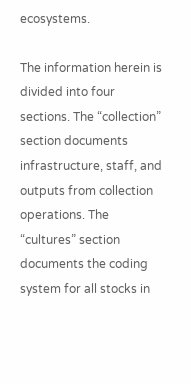ecosystems.

The information herein is divided into four sections. The “collection” section documents infrastructure, staff, and outputs from collection operations. The “cultures” section documents the coding system for all stocks in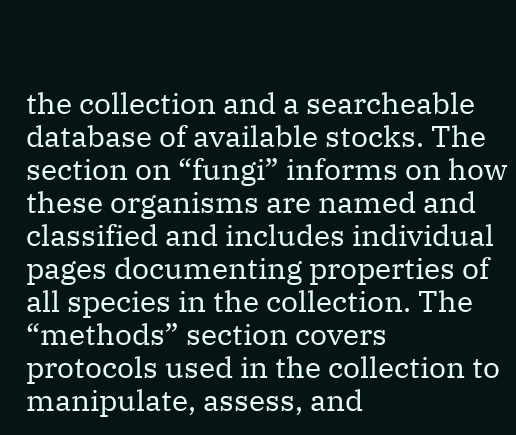the collection and a searcheable database of available stocks. The section on “fungi” informs on how these organisms are named and classified and includes individual pages documenting properties of all species in the collection. The “methods” section covers protocols used in the collection to manipulate, assess, and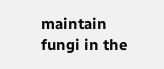maintain fungi in the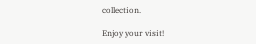collection.

Enjoy your visit!